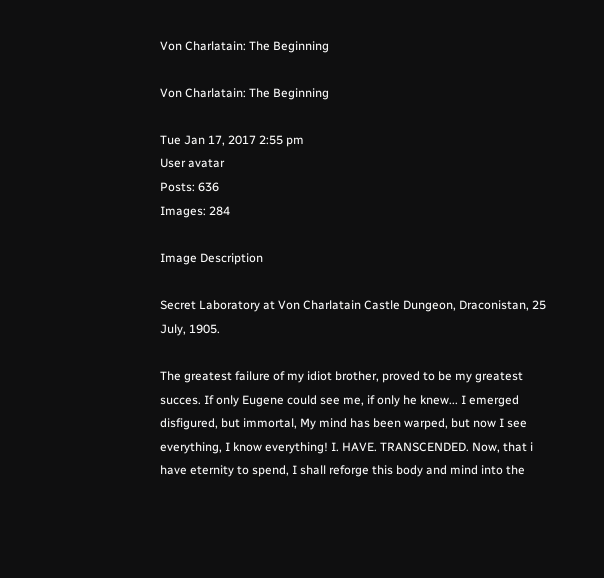Von Charlatain: The Beginning

Von Charlatain: The Beginning

Tue Jan 17, 2017 2:55 pm
User avatar
Posts: 636
Images: 284

Image Description

Secret Laboratory at Von Charlatain Castle Dungeon, Draconistan, 25 July, 1905.

The greatest failure of my idiot brother, proved to be my greatest succes. If only Eugene could see me, if only he knew... I emerged disfigured, but immortal, My mind has been warped, but now I see everything, I know everything! I. HAVE. TRANSCENDED. Now, that i have eternity to spend, I shall reforge this body and mind into the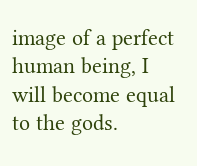image of a perfect human being, I will become equal to the gods.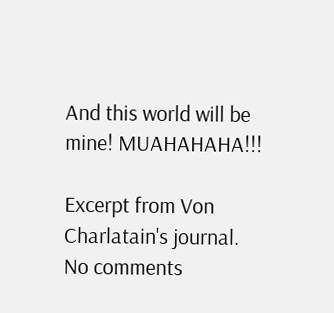And this world will be mine! MUAHAHAHA!!!

Excerpt from Von Charlatain's journal.
No comments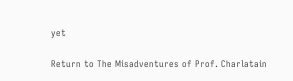yet

Return to The Misadventures of Prof. Charlatain